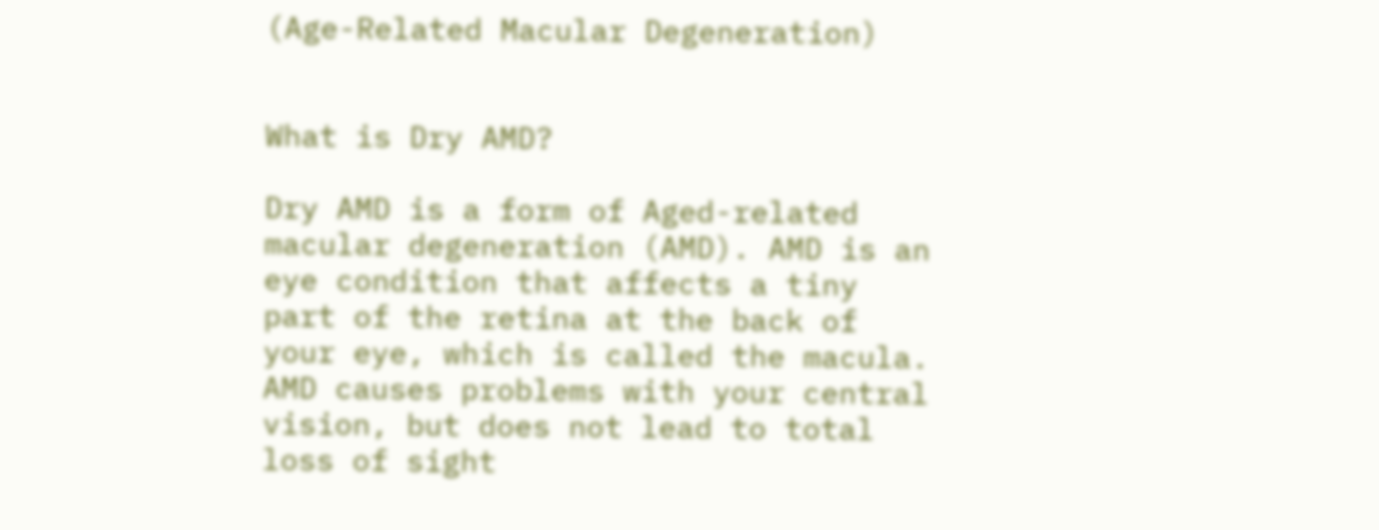(Age-Related Macular Degeneration)


What is Dry AMD?

Dry AMD is a form of Aged-related macular degeneration (AMD). AMD is an eye condition that affects a tiny part of the retina at the back of your eye, which is called the macula. AMD causes problems with your central vision, but does not lead to total loss of sight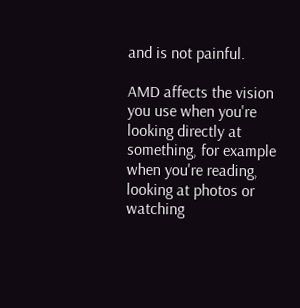and is not painful.

AMD affects the vision you use when you're looking directly at something, for example when you're reading, looking at photos or watching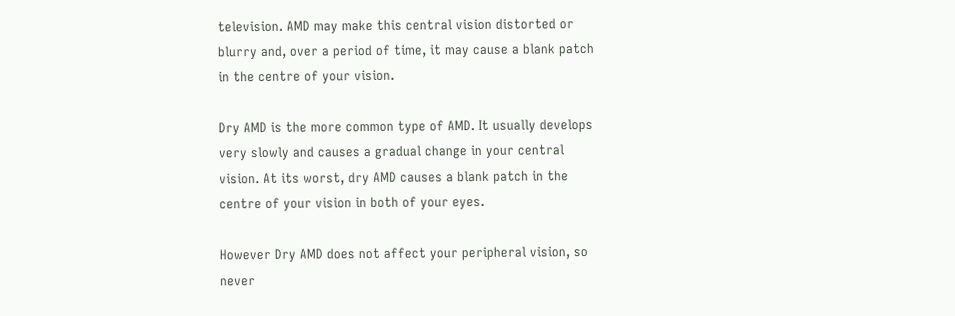television. AMD may make this central vision distorted or blurry and, over a period of time, it may cause a blank patch in the centre of your vision.

Dry AMD is the more common type of AMD. It usually develops very slowly and causes a gradual change in your central vision. At its worst, dry AMD causes a blank patch in the centre of your vision in both of your eyes.

However Dry AMD does not affect your peripheral vision, so never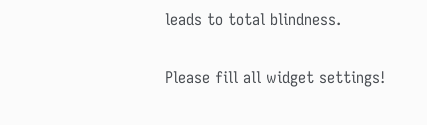leads to total blindness.

Please fill all widget settings!